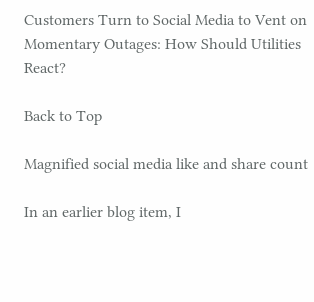Customers Turn to Social Media to Vent on Momentary Outages: How Should Utilities React?

Back to Top

Magnified social media like and share count

In an earlier blog item, I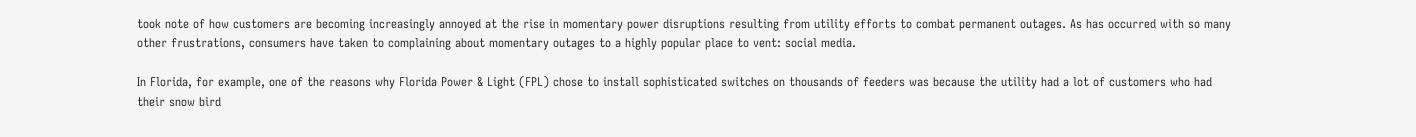took note of how customers are becoming increasingly annoyed at the rise in momentary power disruptions resulting from utility efforts to combat permanent outages. As has occurred with so many other frustrations, consumers have taken to complaining about momentary outages to a highly popular place to vent: social media.

In Florida, for example, one of the reasons why Florida Power & Light (FPL) chose to install sophisticated switches on thousands of feeders was because the utility had a lot of customers who had their snow bird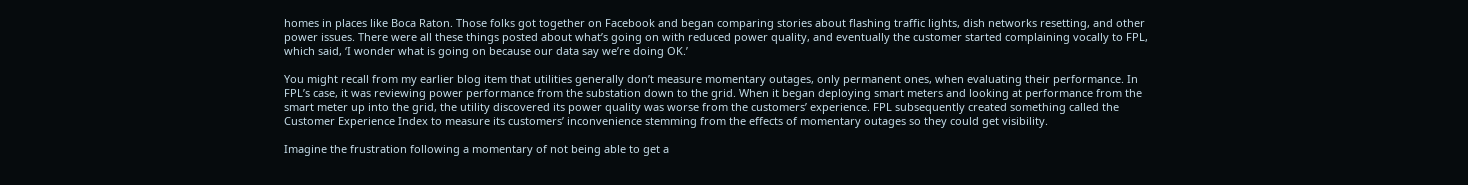homes in places like Boca Raton. Those folks got together on Facebook and began comparing stories about flashing traffic lights, dish networks resetting, and other power issues. There were all these things posted about what’s going on with reduced power quality, and eventually the customer started complaining vocally to FPL, which said, ‘I wonder what is going on because our data say we’re doing OK.’

You might recall from my earlier blog item that utilities generally don’t measure momentary outages, only permanent ones, when evaluating their performance. In FPL’s case, it was reviewing power performance from the substation down to the grid. When it began deploying smart meters and looking at performance from the smart meter up into the grid, the utility discovered its power quality was worse from the customers’ experience. FPL subsequently created something called the Customer Experience Index to measure its customers’ inconvenience stemming from the effects of momentary outages so they could get visibility.

Imagine the frustration following a momentary of not being able to get a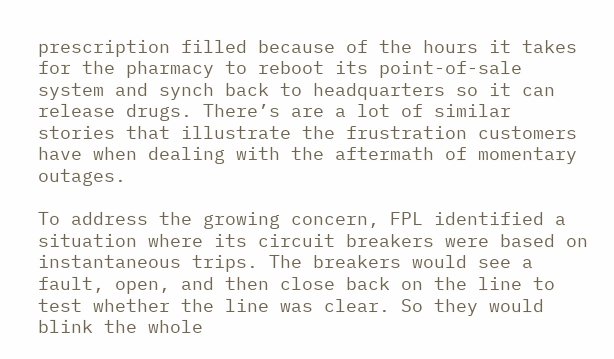prescription filled because of the hours it takes for the pharmacy to reboot its point-of-sale system and synch back to headquarters so it can release drugs. There’s are a lot of similar stories that illustrate the frustration customers have when dealing with the aftermath of momentary outages.

To address the growing concern, FPL identified a situation where its circuit breakers were based on instantaneous trips. The breakers would see a fault, open, and then close back on the line to test whether the line was clear. So they would blink the whole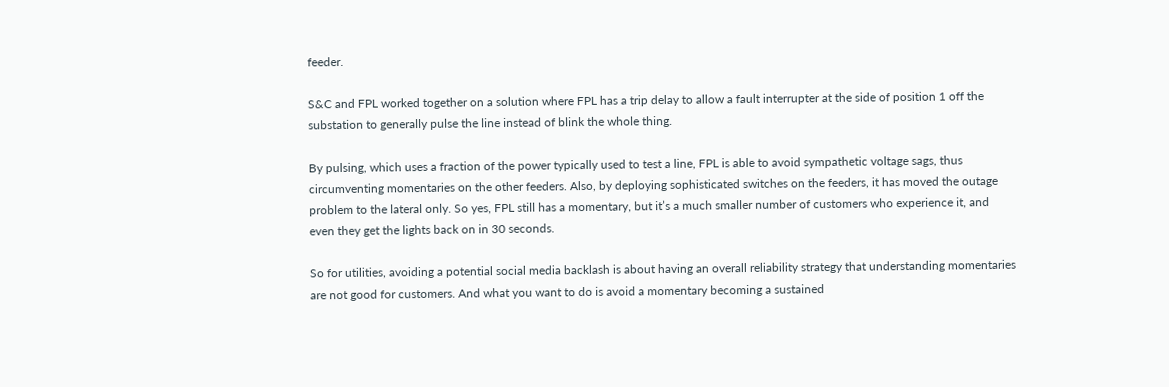feeder.

S&C and FPL worked together on a solution where FPL has a trip delay to allow a fault interrupter at the side of position 1 off the substation to generally pulse the line instead of blink the whole thing.

By pulsing, which uses a fraction of the power typically used to test a line, FPL is able to avoid sympathetic voltage sags, thus circumventing momentaries on the other feeders. Also, by deploying sophisticated switches on the feeders, it has moved the outage problem to the lateral only. So yes, FPL still has a momentary, but it’s a much smaller number of customers who experience it, and even they get the lights back on in 30 seconds.

So for utilities, avoiding a potential social media backlash is about having an overall reliability strategy that understanding momentaries are not good for customers. And what you want to do is avoid a momentary becoming a sustained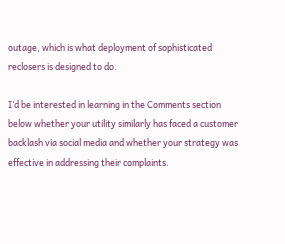outage, which is what deployment of sophisticated reclosers is designed to do.

I’d be interested in learning in the Comments section below whether your utility similarly has faced a customer backlash via social media and whether your strategy was effective in addressing their complaints.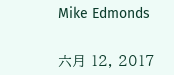Mike Edmonds


六月 12, 2017